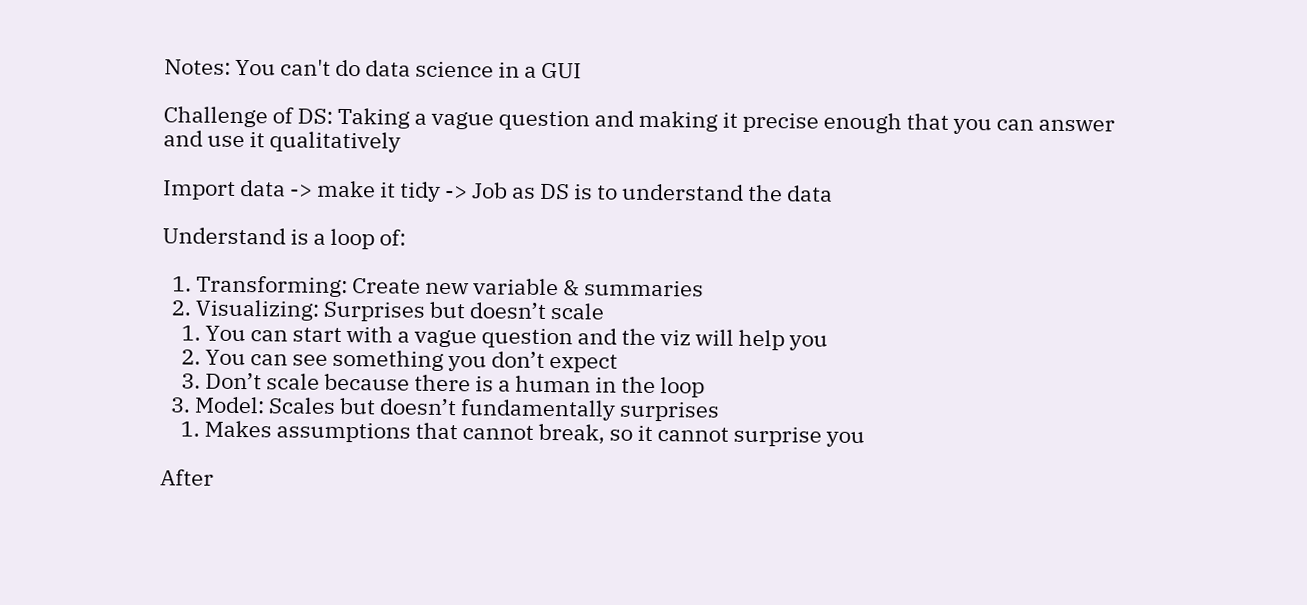Notes: You can't do data science in a GUI

Challenge of DS: Taking a vague question and making it precise enough that you can answer and use it qualitatively

Import data -> make it tidy -> Job as DS is to understand the data

Understand is a loop of:

  1. Transforming: Create new variable & summaries
  2. Visualizing: Surprises but doesn’t scale
    1. You can start with a vague question and the viz will help you
    2. You can see something you don’t expect
    3. Don’t scale because there is a human in the loop
  3. Model: Scales but doesn’t fundamentally surprises
    1. Makes assumptions that cannot break, so it cannot surprise you

After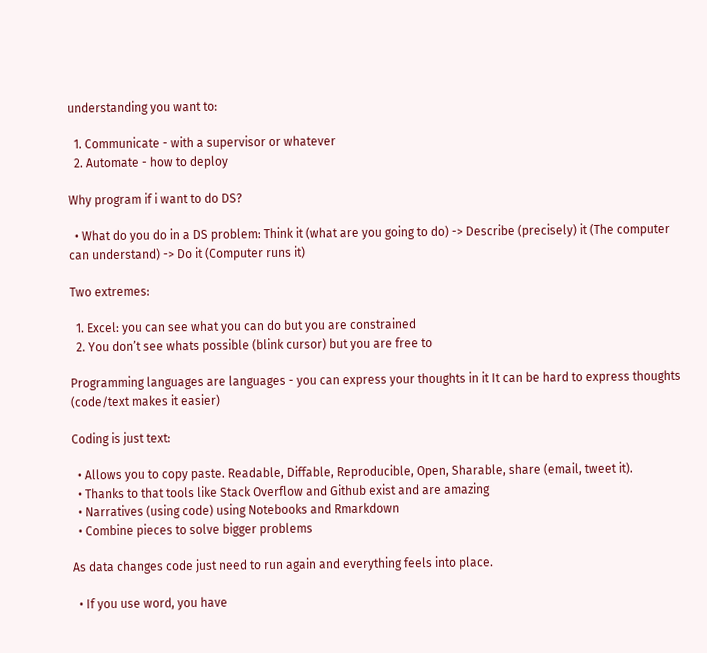understanding you want to:

  1. Communicate - with a supervisor or whatever
  2. Automate - how to deploy

Why program if i want to do DS?

  • What do you do in a DS problem: Think it (what are you going to do) -> Describe (precisely) it (The computer can understand) -> Do it (Computer runs it)

Two extremes:

  1. Excel: you can see what you can do but you are constrained
  2. You don’t see whats possible (blink cursor) but you are free to

Programming languages are languages - you can express your thoughts in it It can be hard to express thoughts (code/text makes it easier)

Coding is just text:

  • Allows you to copy paste. Readable, Diffable, Reproducible, Open, Sharable, share (email, tweet it).
  • Thanks to that tools like Stack Overflow and Github exist and are amazing
  • Narratives (using code) using Notebooks and Rmarkdown
  • Combine pieces to solve bigger problems

As data changes code just need to run again and everything feels into place.

  • If you use word, you have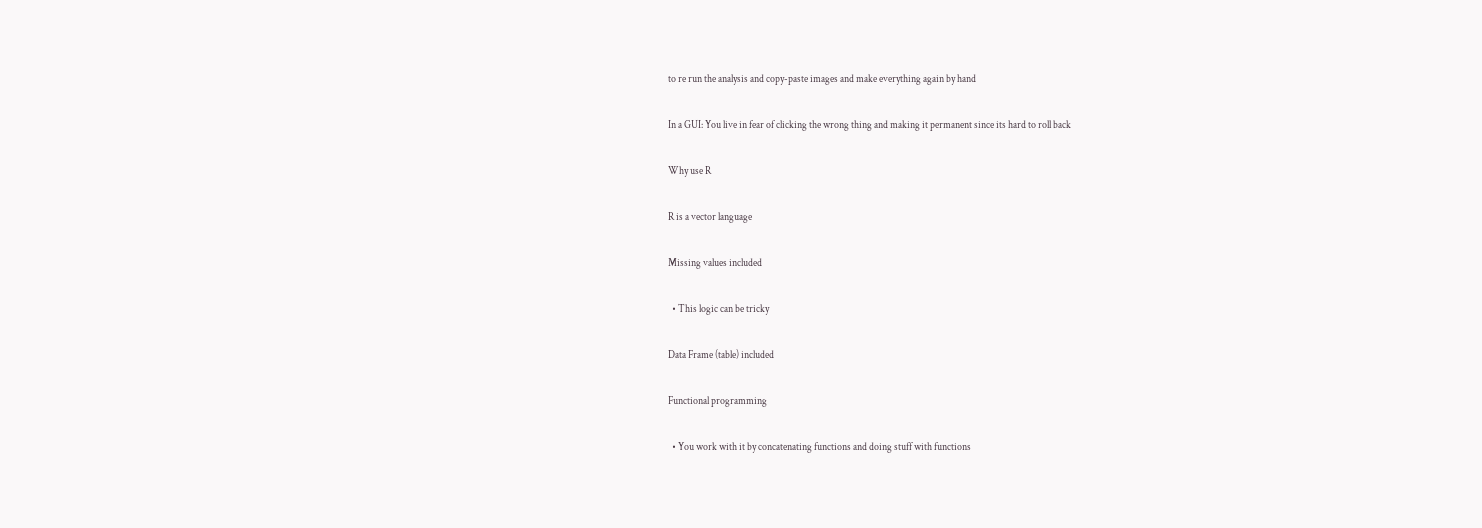to re run the analysis and copy-paste images and make everything again by hand

In a GUI: You live in fear of clicking the wrong thing and making it permanent since its hard to roll back

Why use R

R is a vector language

Missing values included

  • This logic can be tricky

Data Frame (table) included

Functional programming

  • You work with it by concatenating functions and doing stuff with functions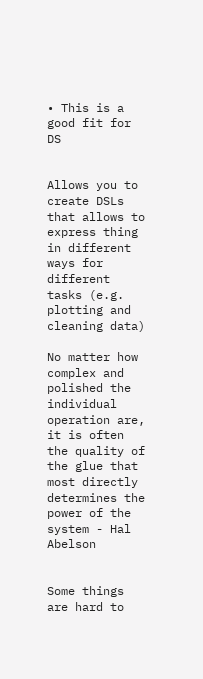• This is a good fit for DS


Allows you to create DSLs that allows to express thing in different ways for different tasks (e.g. plotting and cleaning data)

No matter how complex and polished the individual operation are, it is often the quality of the glue that most directly determines the power of the system - Hal Abelson


Some things are hard to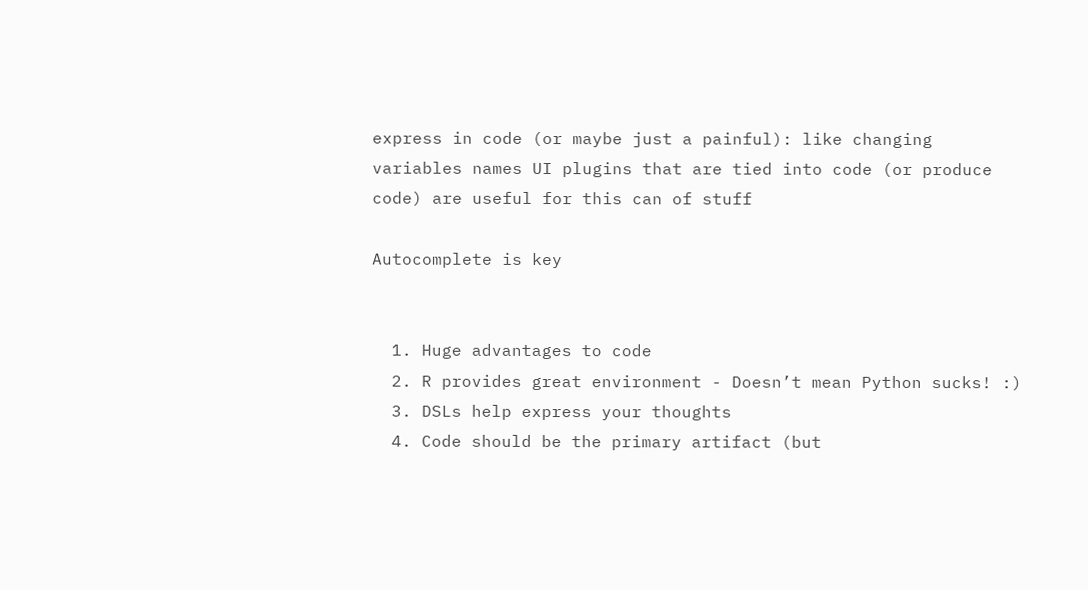express in code (or maybe just a painful): like changing variables names UI plugins that are tied into code (or produce code) are useful for this can of stuff

Autocomplete is key


  1. Huge advantages to code
  2. R provides great environment - Doesn’t mean Python sucks! :)
  3. DSLs help express your thoughts
  4. Code should be the primary artifact (but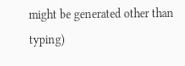might be generated other than typing)